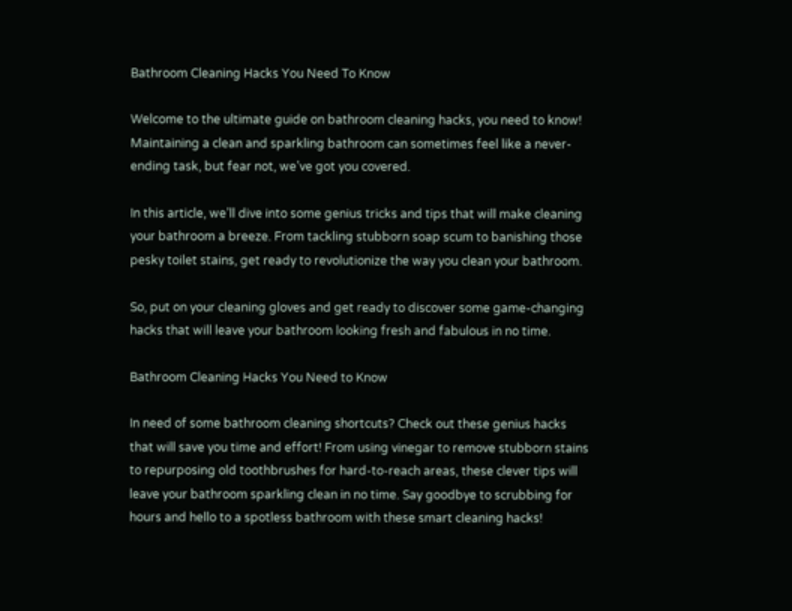Bathroom Cleaning Hacks You Need To Know

Welcome to the ultimate guide on bathroom cleaning hacks, you need to know! Maintaining a clean and sparkling bathroom can sometimes feel like a never-ending task, but fear not, we’ve got you covered.

In this article, we’ll dive into some genius tricks and tips that will make cleaning your bathroom a breeze. From tackling stubborn soap scum to banishing those pesky toilet stains, get ready to revolutionize the way you clean your bathroom.

So, put on your cleaning gloves and get ready to discover some game-changing hacks that will leave your bathroom looking fresh and fabulous in no time.

Bathroom Cleaning Hacks You Need to Know

In need of some bathroom cleaning shortcuts? Check out these genius hacks that will save you time and effort! From using vinegar to remove stubborn stains to repurposing old toothbrushes for hard-to-reach areas, these clever tips will leave your bathroom sparkling clean in no time. Say goodbye to scrubbing for hours and hello to a spotless bathroom with these smart cleaning hacks!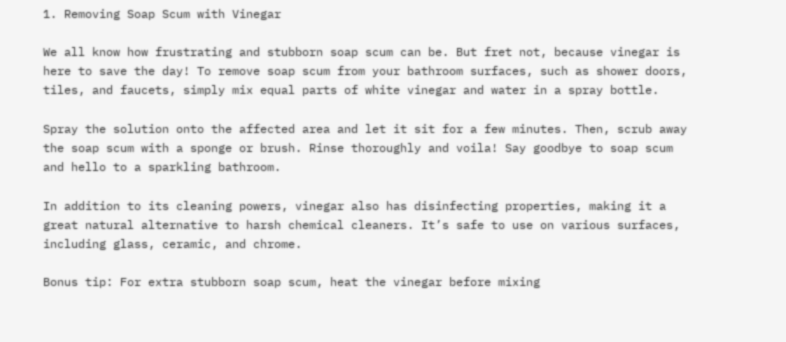1. Removing Soap Scum with Vinegar

We all know how frustrating and stubborn soap scum can be. But fret not, because vinegar is here to save the day! To remove soap scum from your bathroom surfaces, such as shower doors, tiles, and faucets, simply mix equal parts of white vinegar and water in a spray bottle.

Spray the solution onto the affected area and let it sit for a few minutes. Then, scrub away the soap scum with a sponge or brush. Rinse thoroughly and voila! Say goodbye to soap scum and hello to a sparkling bathroom.

In addition to its cleaning powers, vinegar also has disinfecting properties, making it a great natural alternative to harsh chemical cleaners. It’s safe to use on various surfaces, including glass, ceramic, and chrome.

Bonus tip: For extra stubborn soap scum, heat the vinegar before mixing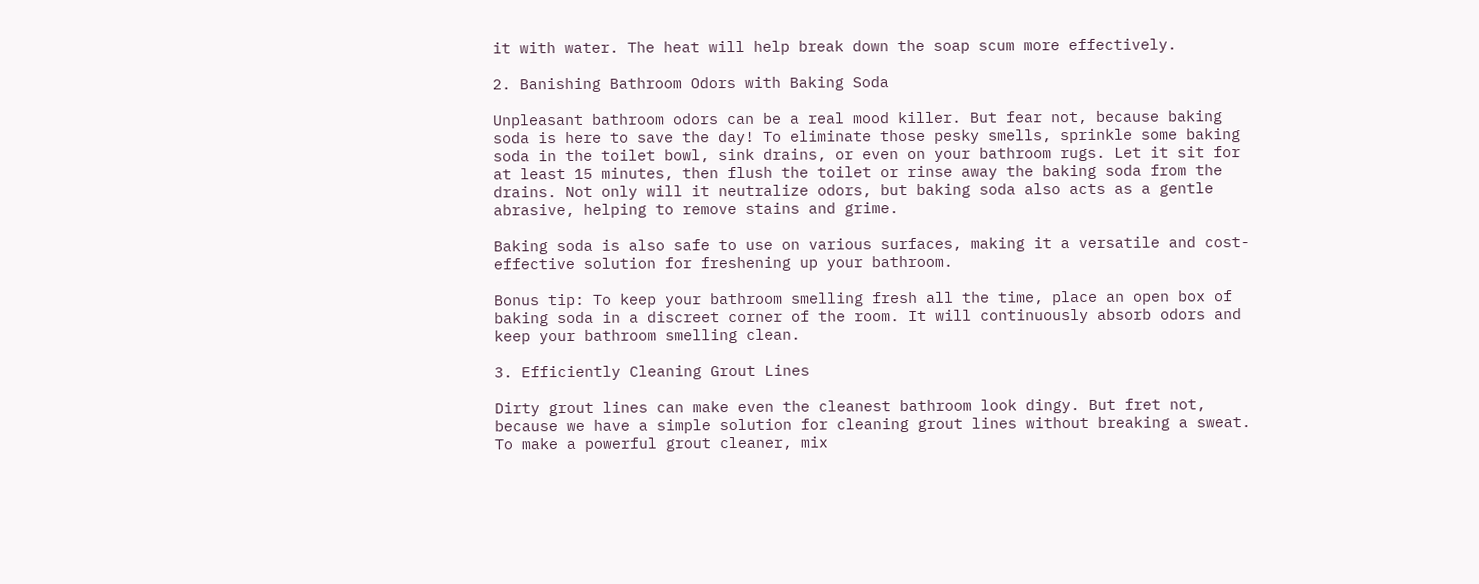it with water. The heat will help break down the soap scum more effectively.

2. Banishing Bathroom Odors with Baking Soda

Unpleasant bathroom odors can be a real mood killer. But fear not, because baking soda is here to save the day! To eliminate those pesky smells, sprinkle some baking soda in the toilet bowl, sink drains, or even on your bathroom rugs. Let it sit for at least 15 minutes, then flush the toilet or rinse away the baking soda from the drains. Not only will it neutralize odors, but baking soda also acts as a gentle abrasive, helping to remove stains and grime.

Baking soda is also safe to use on various surfaces, making it a versatile and cost-effective solution for freshening up your bathroom.

Bonus tip: To keep your bathroom smelling fresh all the time, place an open box of baking soda in a discreet corner of the room. It will continuously absorb odors and keep your bathroom smelling clean.

3. Efficiently Cleaning Grout Lines

Dirty grout lines can make even the cleanest bathroom look dingy. But fret not, because we have a simple solution for cleaning grout lines without breaking a sweat. To make a powerful grout cleaner, mix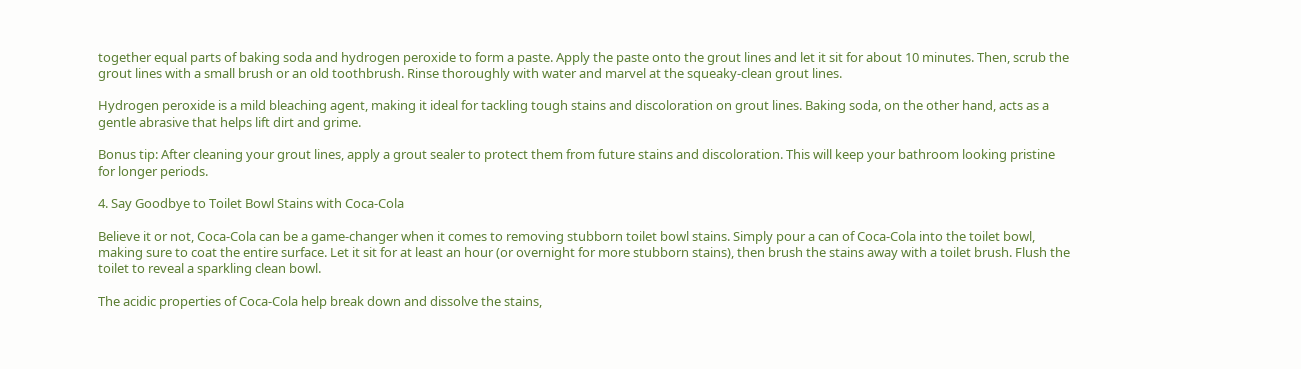together equal parts of baking soda and hydrogen peroxide to form a paste. Apply the paste onto the grout lines and let it sit for about 10 minutes. Then, scrub the grout lines with a small brush or an old toothbrush. Rinse thoroughly with water and marvel at the squeaky-clean grout lines.

Hydrogen peroxide is a mild bleaching agent, making it ideal for tackling tough stains and discoloration on grout lines. Baking soda, on the other hand, acts as a gentle abrasive that helps lift dirt and grime.

Bonus tip: After cleaning your grout lines, apply a grout sealer to protect them from future stains and discoloration. This will keep your bathroom looking pristine for longer periods.

4. Say Goodbye to Toilet Bowl Stains with Coca-Cola

Believe it or not, Coca-Cola can be a game-changer when it comes to removing stubborn toilet bowl stains. Simply pour a can of Coca-Cola into the toilet bowl, making sure to coat the entire surface. Let it sit for at least an hour (or overnight for more stubborn stains), then brush the stains away with a toilet brush. Flush the toilet to reveal a sparkling clean bowl.

The acidic properties of Coca-Cola help break down and dissolve the stains,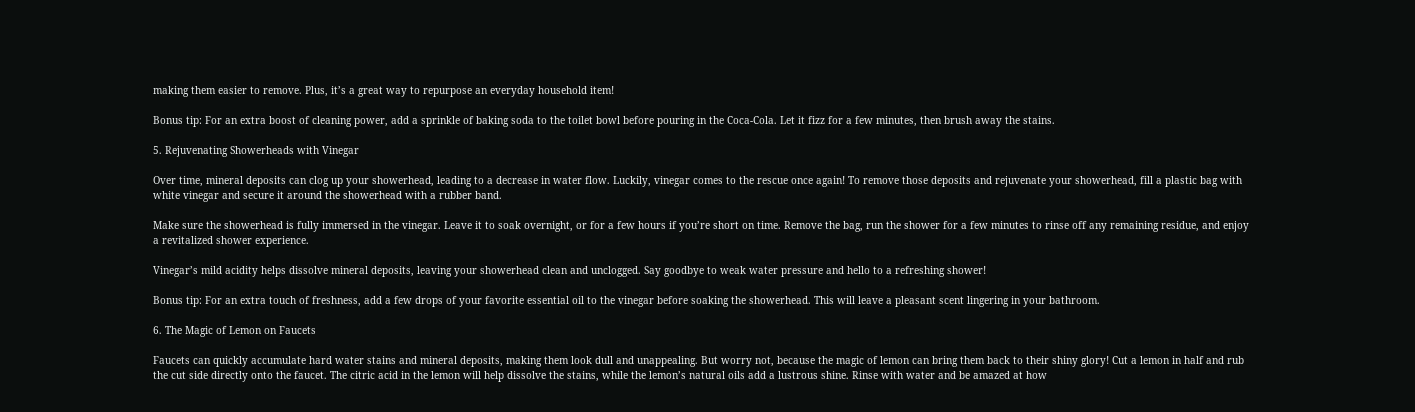making them easier to remove. Plus, it’s a great way to repurpose an everyday household item!

Bonus tip: For an extra boost of cleaning power, add a sprinkle of baking soda to the toilet bowl before pouring in the Coca-Cola. Let it fizz for a few minutes, then brush away the stains.

5. Rejuvenating Showerheads with Vinegar

Over time, mineral deposits can clog up your showerhead, leading to a decrease in water flow. Luckily, vinegar comes to the rescue once again! To remove those deposits and rejuvenate your showerhead, fill a plastic bag with white vinegar and secure it around the showerhead with a rubber band.

Make sure the showerhead is fully immersed in the vinegar. Leave it to soak overnight, or for a few hours if you’re short on time. Remove the bag, run the shower for a few minutes to rinse off any remaining residue, and enjoy a revitalized shower experience.

Vinegar’s mild acidity helps dissolve mineral deposits, leaving your showerhead clean and unclogged. Say goodbye to weak water pressure and hello to a refreshing shower!

Bonus tip: For an extra touch of freshness, add a few drops of your favorite essential oil to the vinegar before soaking the showerhead. This will leave a pleasant scent lingering in your bathroom.

6. The Magic of Lemon on Faucets

Faucets can quickly accumulate hard water stains and mineral deposits, making them look dull and unappealing. But worry not, because the magic of lemon can bring them back to their shiny glory! Cut a lemon in half and rub the cut side directly onto the faucet. The citric acid in the lemon will help dissolve the stains, while the lemon’s natural oils add a lustrous shine. Rinse with water and be amazed at how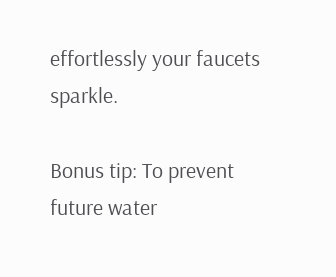effortlessly your faucets sparkle.

Bonus tip: To prevent future water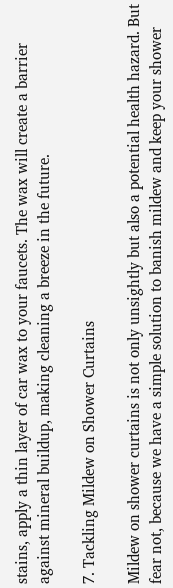stains, apply a thin layer of car wax to your faucets. The wax will create a barrier against mineral buildup, making cleaning a breeze in the future.

7. Tackling Mildew on Shower Curtains

Mildew on shower curtains is not only unsightly but also a potential health hazard. But fear not, because we have a simple solution to banish mildew and keep your shower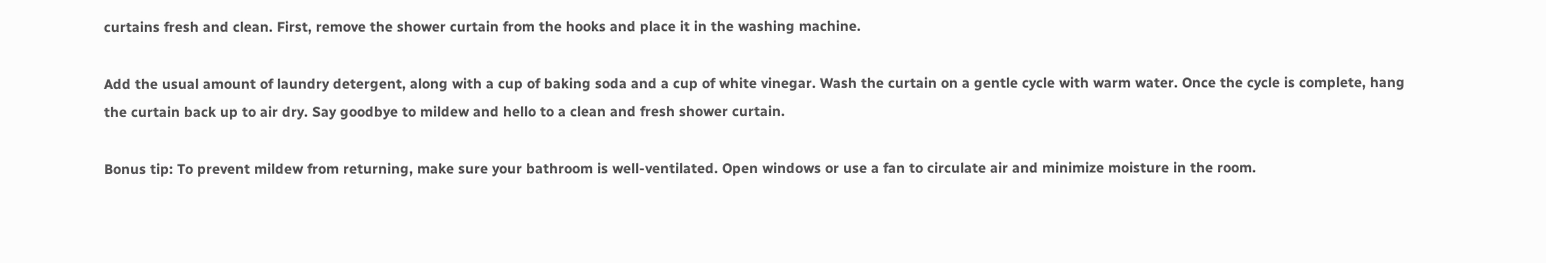curtains fresh and clean. First, remove the shower curtain from the hooks and place it in the washing machine.

Add the usual amount of laundry detergent, along with a cup of baking soda and a cup of white vinegar. Wash the curtain on a gentle cycle with warm water. Once the cycle is complete, hang the curtain back up to air dry. Say goodbye to mildew and hello to a clean and fresh shower curtain.

Bonus tip: To prevent mildew from returning, make sure your bathroom is well-ventilated. Open windows or use a fan to circulate air and minimize moisture in the room.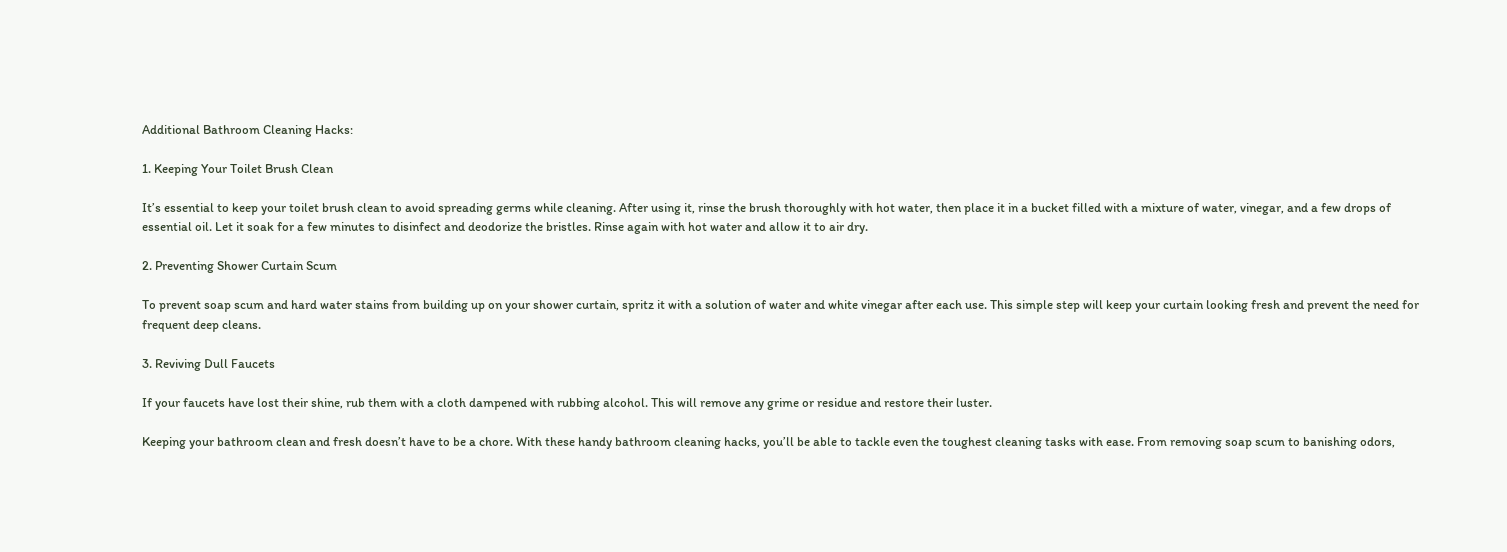Additional Bathroom Cleaning Hacks:

1. Keeping Your Toilet Brush Clean

It’s essential to keep your toilet brush clean to avoid spreading germs while cleaning. After using it, rinse the brush thoroughly with hot water, then place it in a bucket filled with a mixture of water, vinegar, and a few drops of essential oil. Let it soak for a few minutes to disinfect and deodorize the bristles. Rinse again with hot water and allow it to air dry.

2. Preventing Shower Curtain Scum

To prevent soap scum and hard water stains from building up on your shower curtain, spritz it with a solution of water and white vinegar after each use. This simple step will keep your curtain looking fresh and prevent the need for frequent deep cleans.

3. Reviving Dull Faucets

If your faucets have lost their shine, rub them with a cloth dampened with rubbing alcohol. This will remove any grime or residue and restore their luster.

Keeping your bathroom clean and fresh doesn’t have to be a chore. With these handy bathroom cleaning hacks, you’ll be able to tackle even the toughest cleaning tasks with ease. From removing soap scum to banishing odors,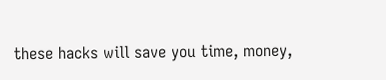these hacks will save you time, money,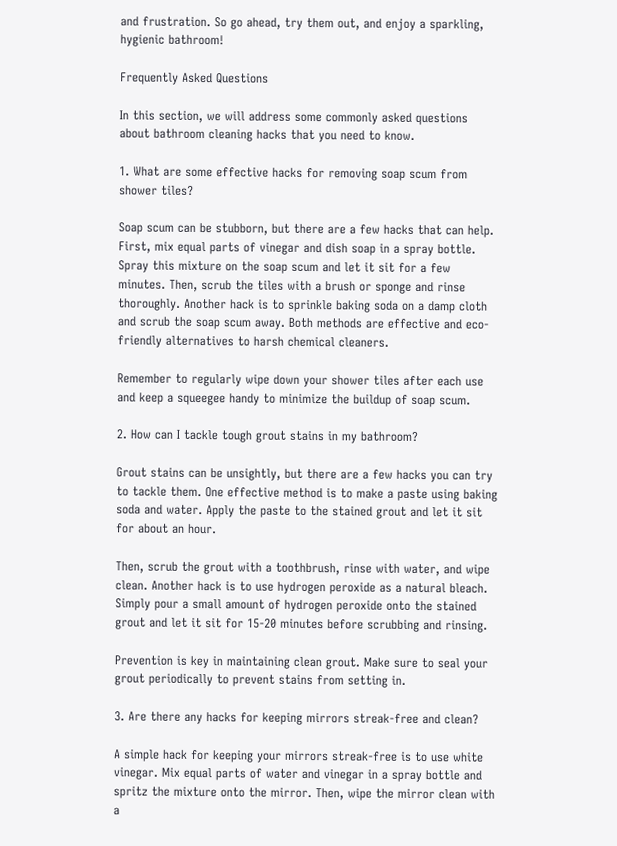and frustration. So go ahead, try them out, and enjoy a sparkling, hygienic bathroom!

Frequently Asked Questions

In this section, we will address some commonly asked questions about bathroom cleaning hacks that you need to know.

1. What are some effective hacks for removing soap scum from shower tiles?

Soap scum can be stubborn, but there are a few hacks that can help. First, mix equal parts of vinegar and dish soap in a spray bottle. Spray this mixture on the soap scum and let it sit for a few minutes. Then, scrub the tiles with a brush or sponge and rinse thoroughly. Another hack is to sprinkle baking soda on a damp cloth and scrub the soap scum away. Both methods are effective and eco-friendly alternatives to harsh chemical cleaners.

Remember to regularly wipe down your shower tiles after each use and keep a squeegee handy to minimize the buildup of soap scum.

2. How can I tackle tough grout stains in my bathroom?

Grout stains can be unsightly, but there are a few hacks you can try to tackle them. One effective method is to make a paste using baking soda and water. Apply the paste to the stained grout and let it sit for about an hour.

Then, scrub the grout with a toothbrush, rinse with water, and wipe clean. Another hack is to use hydrogen peroxide as a natural bleach. Simply pour a small amount of hydrogen peroxide onto the stained grout and let it sit for 15-20 minutes before scrubbing and rinsing.

Prevention is key in maintaining clean grout. Make sure to seal your grout periodically to prevent stains from setting in.

3. Are there any hacks for keeping mirrors streak-free and clean?

A simple hack for keeping your mirrors streak-free is to use white vinegar. Mix equal parts of water and vinegar in a spray bottle and spritz the mixture onto the mirror. Then, wipe the mirror clean with a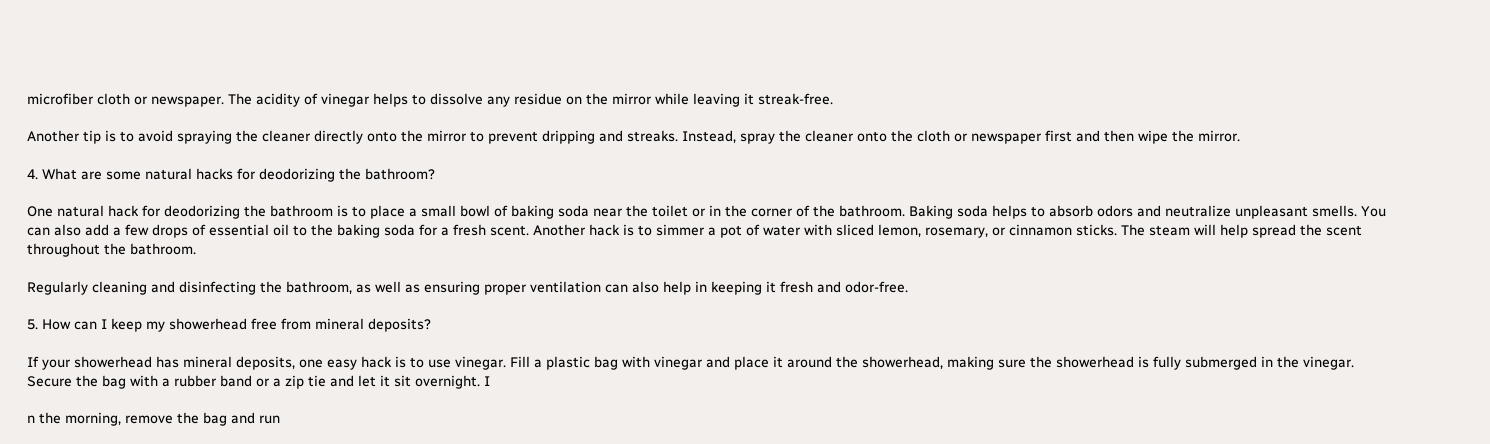microfiber cloth or newspaper. The acidity of vinegar helps to dissolve any residue on the mirror while leaving it streak-free.

Another tip is to avoid spraying the cleaner directly onto the mirror to prevent dripping and streaks. Instead, spray the cleaner onto the cloth or newspaper first and then wipe the mirror.

4. What are some natural hacks for deodorizing the bathroom?

One natural hack for deodorizing the bathroom is to place a small bowl of baking soda near the toilet or in the corner of the bathroom. Baking soda helps to absorb odors and neutralize unpleasant smells. You can also add a few drops of essential oil to the baking soda for a fresh scent. Another hack is to simmer a pot of water with sliced lemon, rosemary, or cinnamon sticks. The steam will help spread the scent throughout the bathroom.

Regularly cleaning and disinfecting the bathroom, as well as ensuring proper ventilation can also help in keeping it fresh and odor-free.

5. How can I keep my showerhead free from mineral deposits?

If your showerhead has mineral deposits, one easy hack is to use vinegar. Fill a plastic bag with vinegar and place it around the showerhead, making sure the showerhead is fully submerged in the vinegar. Secure the bag with a rubber band or a zip tie and let it sit overnight. I

n the morning, remove the bag and run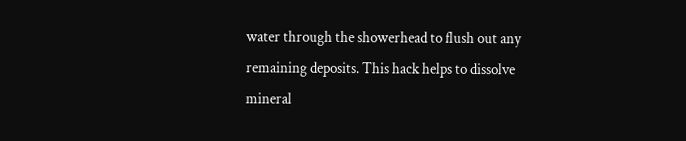water through the showerhead to flush out any remaining deposits. This hack helps to dissolve mineral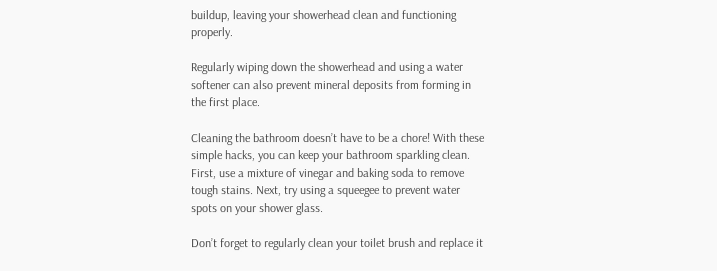buildup, leaving your showerhead clean and functioning properly.

Regularly wiping down the showerhead and using a water softener can also prevent mineral deposits from forming in the first place.

Cleaning the bathroom doesn’t have to be a chore! With these simple hacks, you can keep your bathroom sparkling clean. First, use a mixture of vinegar and baking soda to remove tough stains. Next, try using a squeegee to prevent water spots on your shower glass.

Don’t forget to regularly clean your toilet brush and replace it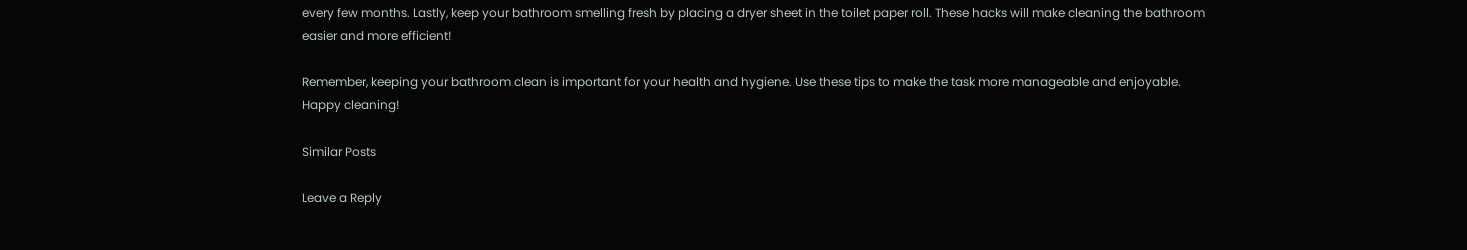every few months. Lastly, keep your bathroom smelling fresh by placing a dryer sheet in the toilet paper roll. These hacks will make cleaning the bathroom easier and more efficient!

Remember, keeping your bathroom clean is important for your health and hygiene. Use these tips to make the task more manageable and enjoyable. Happy cleaning!

Similar Posts

Leave a Reply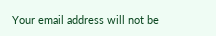Your email address will not be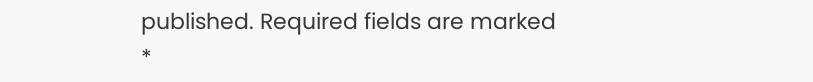published. Required fields are marked *